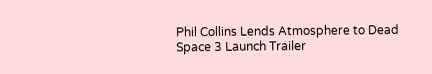Phil Collins Lends Atmosphere to Dead Space 3 Launch Trailer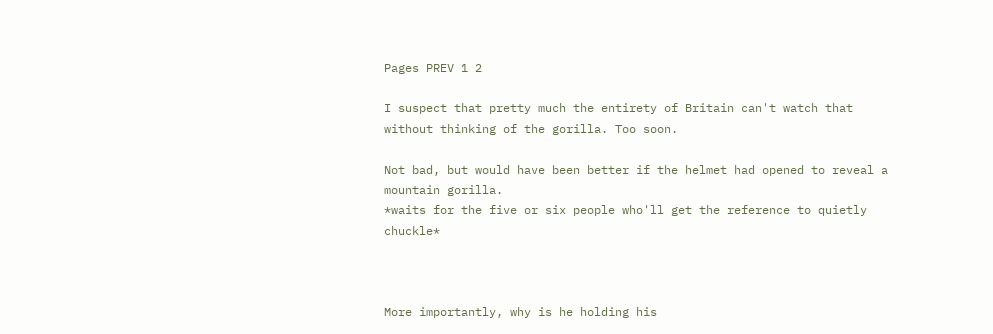Pages PREV 1 2

I suspect that pretty much the entirety of Britain can't watch that without thinking of the gorilla. Too soon.

Not bad, but would have been better if the helmet had opened to reveal a mountain gorilla.
*waits for the five or six people who'll get the reference to quietly chuckle*



More importantly, why is he holding his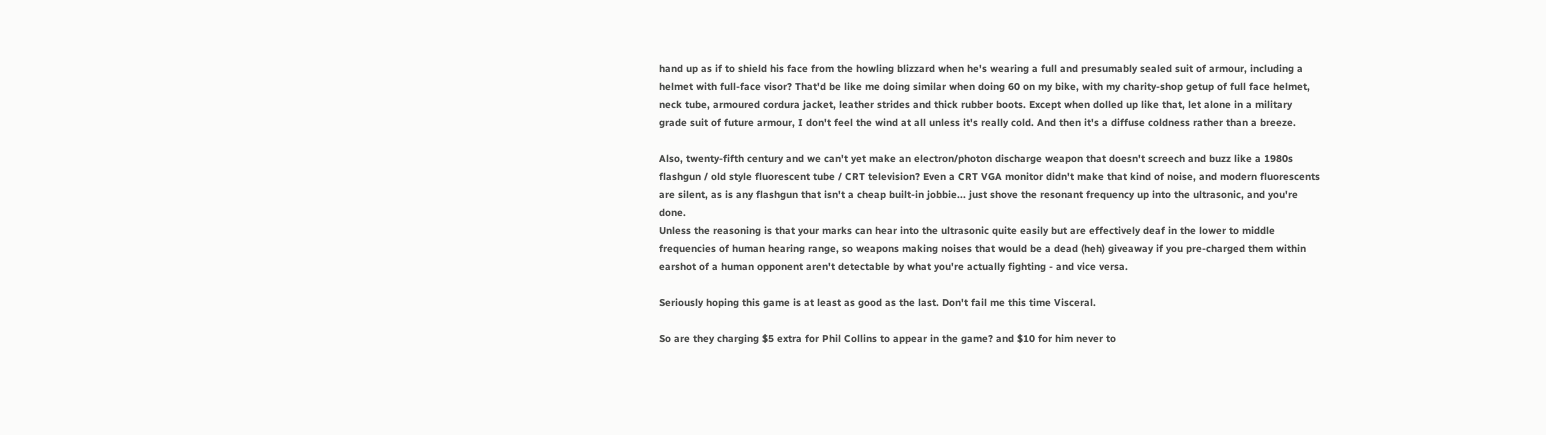hand up as if to shield his face from the howling blizzard when he's wearing a full and presumably sealed suit of armour, including a helmet with full-face visor? That'd be like me doing similar when doing 60 on my bike, with my charity-shop getup of full face helmet, neck tube, armoured cordura jacket, leather strides and thick rubber boots. Except when dolled up like that, let alone in a military grade suit of future armour, I don't feel the wind at all unless it's really cold. And then it's a diffuse coldness rather than a breeze.

Also, twenty-fifth century and we can't yet make an electron/photon discharge weapon that doesn't screech and buzz like a 1980s flashgun / old style fluorescent tube / CRT television? Even a CRT VGA monitor didn't make that kind of noise, and modern fluorescents are silent, as is any flashgun that isn't a cheap built-in jobbie... just shove the resonant frequency up into the ultrasonic, and you're done.
Unless the reasoning is that your marks can hear into the ultrasonic quite easily but are effectively deaf in the lower to middle frequencies of human hearing range, so weapons making noises that would be a dead (heh) giveaway if you pre-charged them within earshot of a human opponent aren't detectable by what you're actually fighting - and vice versa.

Seriously hoping this game is at least as good as the last. Don't fail me this time Visceral.

So are they charging $5 extra for Phil Collins to appear in the game? and $10 for him never to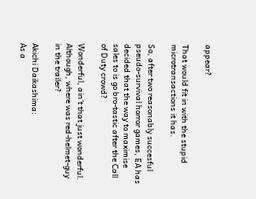appear?

That would fit in with the stupid microtransactions it has.

So, after two reasonably succesful pseudo-survival horror games, EA has decided that the way to maximise sales to is go bro-tastic after the Call of Duty crowd?

Wonderful, ain't that just wonderful. Although, where was red-helmet-guy in the trailer?

Akichi Daikashima:
As a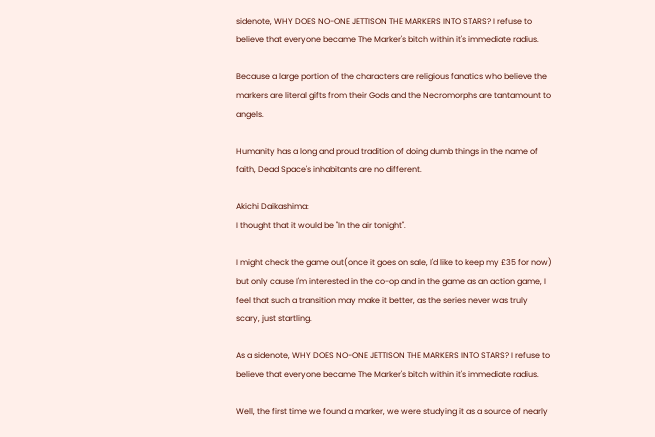sidenote, WHY DOES NO-ONE JETTISON THE MARKERS INTO STARS? I refuse to believe that everyone became The Marker's bitch within it's immediate radius.

Because a large portion of the characters are religious fanatics who believe the markers are literal gifts from their Gods and the Necromorphs are tantamount to angels.

Humanity has a long and proud tradition of doing dumb things in the name of faith, Dead Space's inhabitants are no different.

Akichi Daikashima:
I thought that it would be "In the air tonight".

I might check the game out(once it goes on sale, I'd like to keep my £35 for now) but only cause I'm interested in the co-op and in the game as an action game, I feel that such a transition may make it better, as the series never was truly scary, just startling.

As a sidenote, WHY DOES NO-ONE JETTISON THE MARKERS INTO STARS? I refuse to believe that everyone became The Marker's bitch within it's immediate radius.

Well, the first time we found a marker, we were studying it as a source of nearly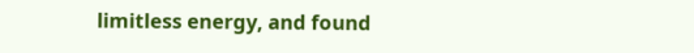limitless energy, and found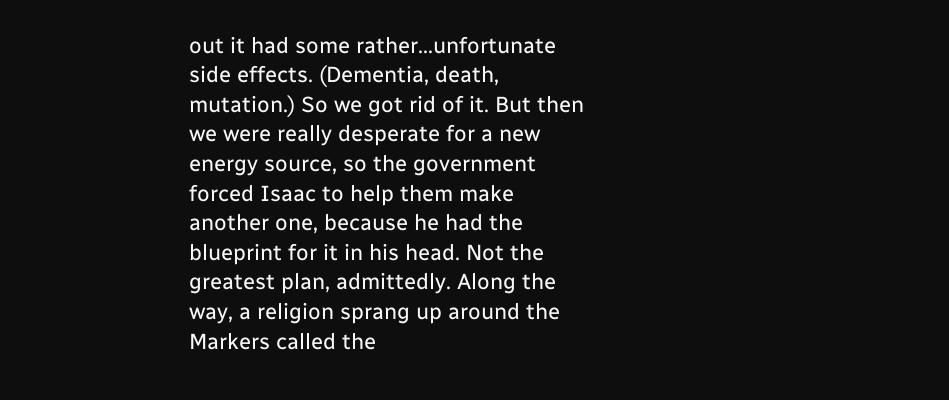out it had some rather...unfortunate side effects. (Dementia, death, mutation.) So we got rid of it. But then we were really desperate for a new energy source, so the government forced Isaac to help them make another one, because he had the blueprint for it in his head. Not the greatest plan, admittedly. Along the way, a religion sprang up around the Markers called the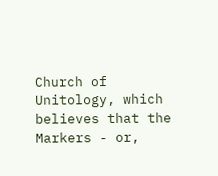Church of Unitology, which believes that the Markers - or,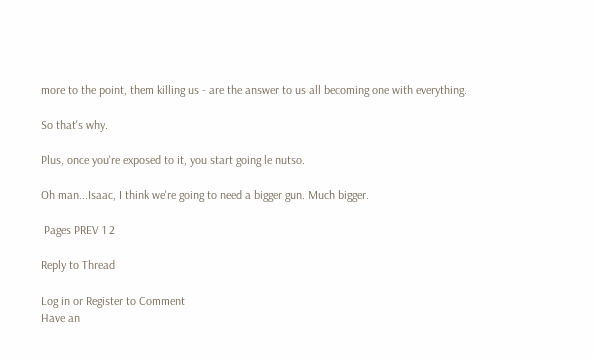more to the point, them killing us - are the answer to us all becoming one with everything.

So that's why.

Plus, once you're exposed to it, you start going le nutso.

Oh man...Isaac, I think we're going to need a bigger gun. Much bigger.

 Pages PREV 1 2

Reply to Thread

Log in or Register to Comment
Have an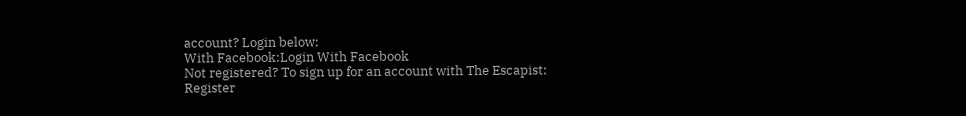account? Login below:
With Facebook:Login With Facebook
Not registered? To sign up for an account with The Escapist:
Register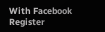With Facebook
Register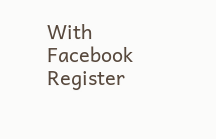With Facebook
Register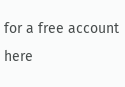for a free account here